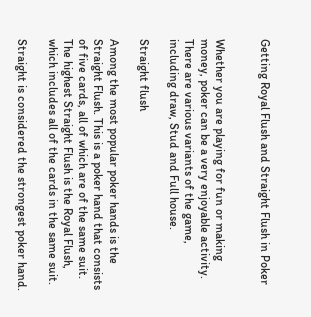Getting Royal Flush and Straight Flush in Poker


Whether you are playing for fun or making money, poker can be a very enjoyable activity. There are various variants of the game, including draw, Stud and Full house.

Straight flush

Among the most popular poker hands is the Straight Flush. This is a poker hand that consists of five cards, all of which are of the same suit. The highest Straight Flush is the Royal Flush, which includes all of the cards in the same suit.

Straight is considered the strongest poker hand.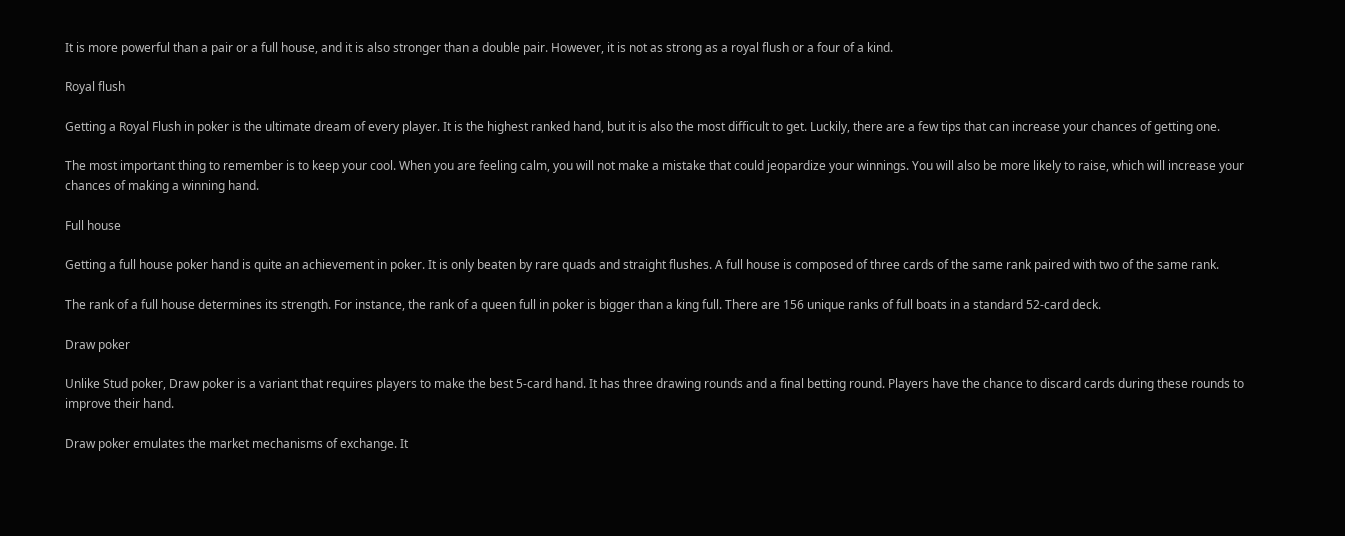It is more powerful than a pair or a full house, and it is also stronger than a double pair. However, it is not as strong as a royal flush or a four of a kind.

Royal flush

Getting a Royal Flush in poker is the ultimate dream of every player. It is the highest ranked hand, but it is also the most difficult to get. Luckily, there are a few tips that can increase your chances of getting one.

The most important thing to remember is to keep your cool. When you are feeling calm, you will not make a mistake that could jeopardize your winnings. You will also be more likely to raise, which will increase your chances of making a winning hand.

Full house

Getting a full house poker hand is quite an achievement in poker. It is only beaten by rare quads and straight flushes. A full house is composed of three cards of the same rank paired with two of the same rank.

The rank of a full house determines its strength. For instance, the rank of a queen full in poker is bigger than a king full. There are 156 unique ranks of full boats in a standard 52-card deck.

Draw poker

Unlike Stud poker, Draw poker is a variant that requires players to make the best 5-card hand. It has three drawing rounds and a final betting round. Players have the chance to discard cards during these rounds to improve their hand.

Draw poker emulates the market mechanisms of exchange. It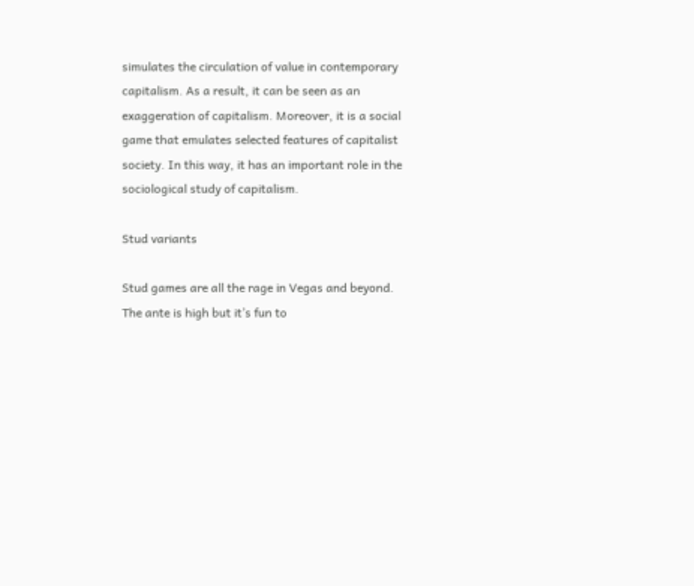simulates the circulation of value in contemporary capitalism. As a result, it can be seen as an exaggeration of capitalism. Moreover, it is a social game that emulates selected features of capitalist society. In this way, it has an important role in the sociological study of capitalism.

Stud variants

Stud games are all the rage in Vegas and beyond. The ante is high but it’s fun to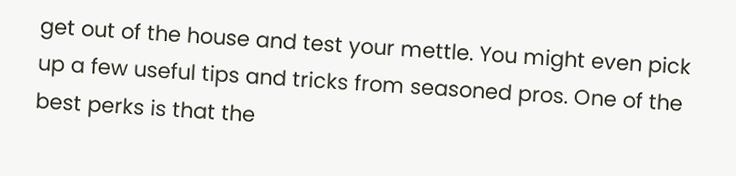get out of the house and test your mettle. You might even pick up a few useful tips and tricks from seasoned pros. One of the best perks is that the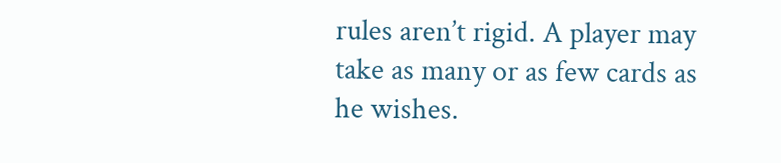rules aren’t rigid. A player may take as many or as few cards as he wishes.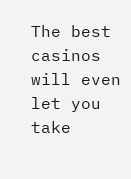The best casinos will even let you take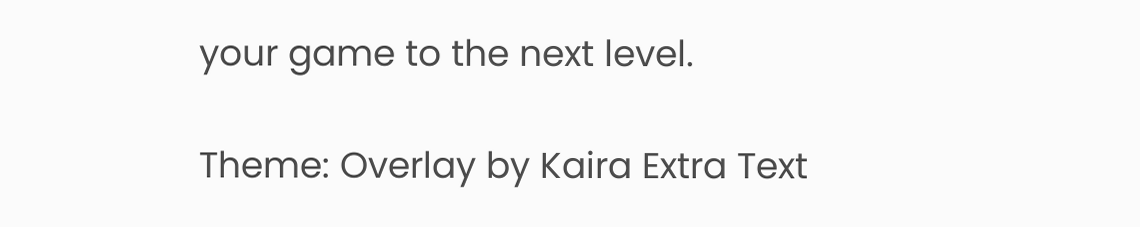your game to the next level.

Theme: Overlay by Kaira Extra Text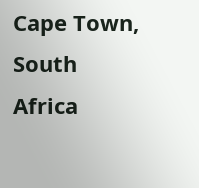Cape Town, South Africa